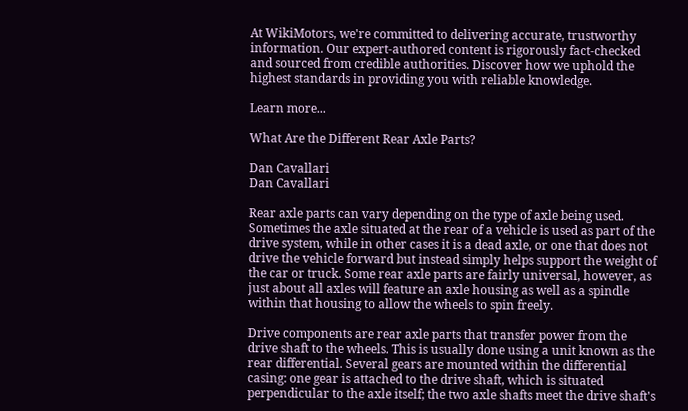At WikiMotors, we're committed to delivering accurate, trustworthy information. Our expert-authored content is rigorously fact-checked and sourced from credible authorities. Discover how we uphold the highest standards in providing you with reliable knowledge.

Learn more...

What Are the Different Rear Axle Parts?

Dan Cavallari
Dan Cavallari

Rear axle parts can vary depending on the type of axle being used. Sometimes the axle situated at the rear of a vehicle is used as part of the drive system, while in other cases it is a dead axle, or one that does not drive the vehicle forward but instead simply helps support the weight of the car or truck. Some rear axle parts are fairly universal, however, as just about all axles will feature an axle housing as well as a spindle within that housing to allow the wheels to spin freely.

Drive components are rear axle parts that transfer power from the drive shaft to the wheels. This is usually done using a unit known as the rear differential. Several gears are mounted within the differential casing: one gear is attached to the drive shaft, which is situated perpendicular to the axle itself; the two axle shafts meet the drive shaft's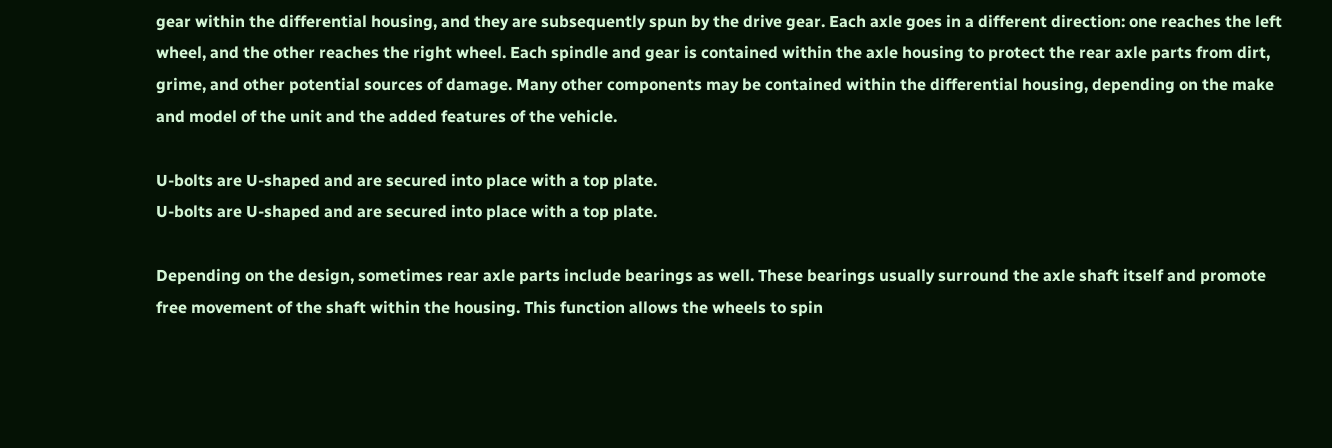gear within the differential housing, and they are subsequently spun by the drive gear. Each axle goes in a different direction: one reaches the left wheel, and the other reaches the right wheel. Each spindle and gear is contained within the axle housing to protect the rear axle parts from dirt, grime, and other potential sources of damage. Many other components may be contained within the differential housing, depending on the make and model of the unit and the added features of the vehicle.

U-bolts are U-shaped and are secured into place with a top plate.
U-bolts are U-shaped and are secured into place with a top plate.

Depending on the design, sometimes rear axle parts include bearings as well. These bearings usually surround the axle shaft itself and promote free movement of the shaft within the housing. This function allows the wheels to spin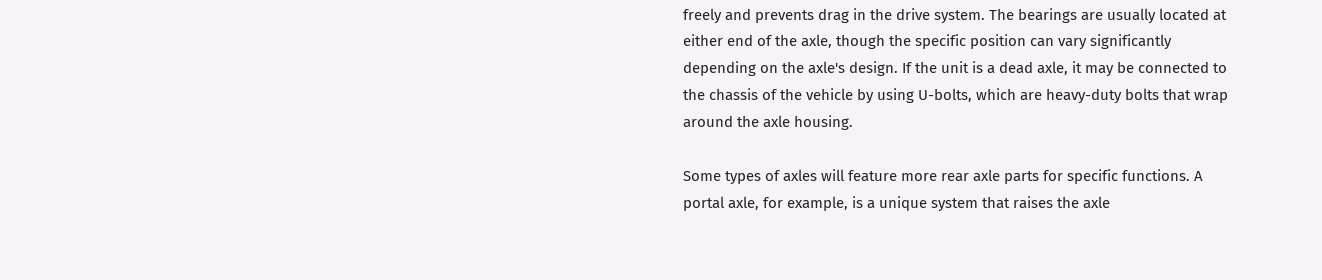freely and prevents drag in the drive system. The bearings are usually located at either end of the axle, though the specific position can vary significantly depending on the axle's design. If the unit is a dead axle, it may be connected to the chassis of the vehicle by using U-bolts, which are heavy-duty bolts that wrap around the axle housing.

Some types of axles will feature more rear axle parts for specific functions. A portal axle, for example, is a unique system that raises the axle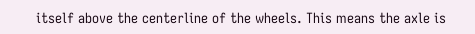itself above the centerline of the wheels. This means the axle is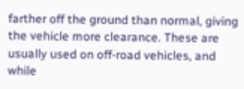farther off the ground than normal, giving the vehicle more clearance. These are usually used on off-road vehicles, and while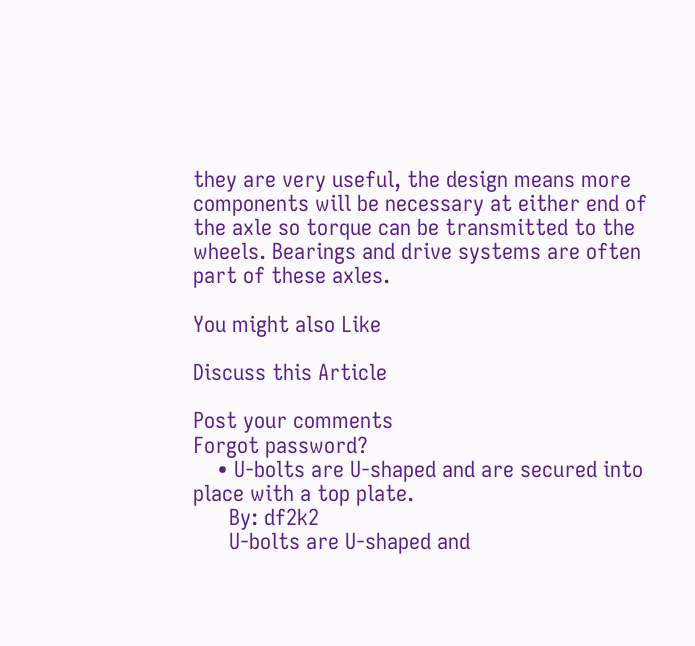they are very useful, the design means more components will be necessary at either end of the axle so torque can be transmitted to the wheels. Bearings and drive systems are often part of these axles.

You might also Like

Discuss this Article

Post your comments
Forgot password?
    • U-bolts are U-shaped and are secured into place with a top plate.
      By: df2k2
      U-bolts are U-shaped and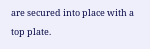are secured into place with a top plate.